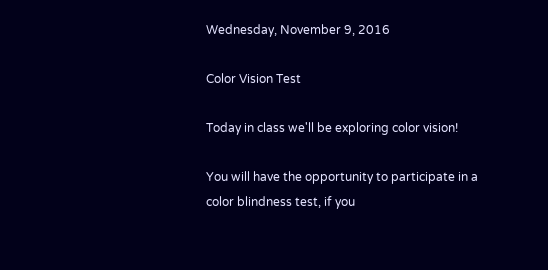Wednesday, November 9, 2016

Color Vision Test

Today in class we'll be exploring color vision!

You will have the opportunity to participate in a color blindness test, if you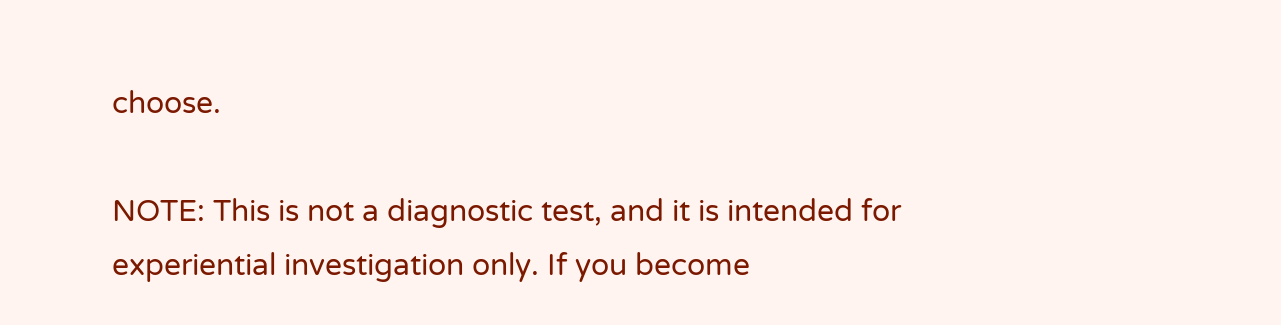choose.

NOTE: This is not a diagnostic test, and it is intended for experiential investigation only. If you become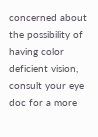concerned about the possibility of having color deficient vision, consult your eye doc for a more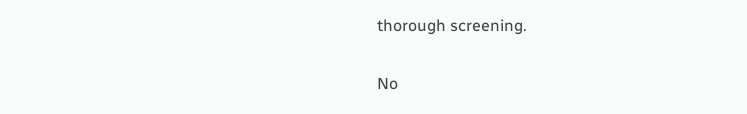thorough screening.

No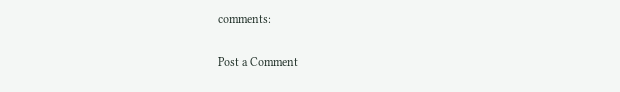comments:

Post a Comment